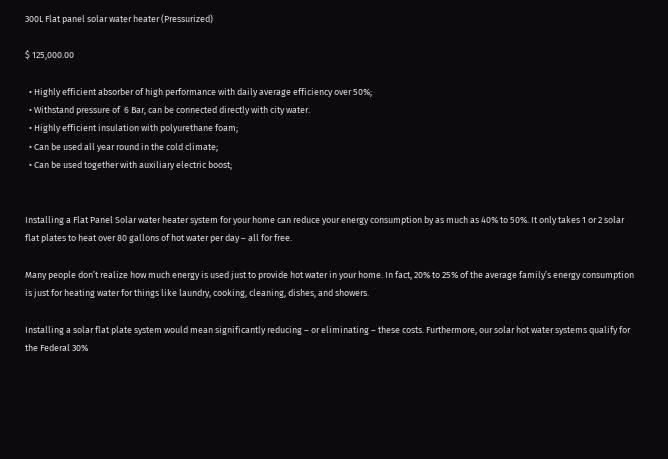300L Flat panel solar water heater (Pressurized)

$ 125,000.00

  • Highly efficient absorber of high performance with daily average efficiency over 50%;
  • Withstand pressure of  6 Bar, can be connected directly with city water.
  • Highly efficient insulation with polyurethane foam;
  • Can be used all year round in the cold climate;
  • Can be used together with auxiliary electric boost;


Installing a Flat Panel Solar water heater system for your home can reduce your energy consumption by as much as 40% to 50%. It only takes 1 or 2 solar flat plates to heat over 80 gallons of hot water per day – all for free.

Many people don’t realize how much energy is used just to provide hot water in your home. In fact, 20% to 25% of the average family’s energy consumption is just for heating water for things like laundry, cooking, cleaning, dishes, and showers.

Installing a solar flat plate system would mean significantly reducing – or eliminating – these costs. Furthermore, our solar hot water systems qualify for the Federal 30%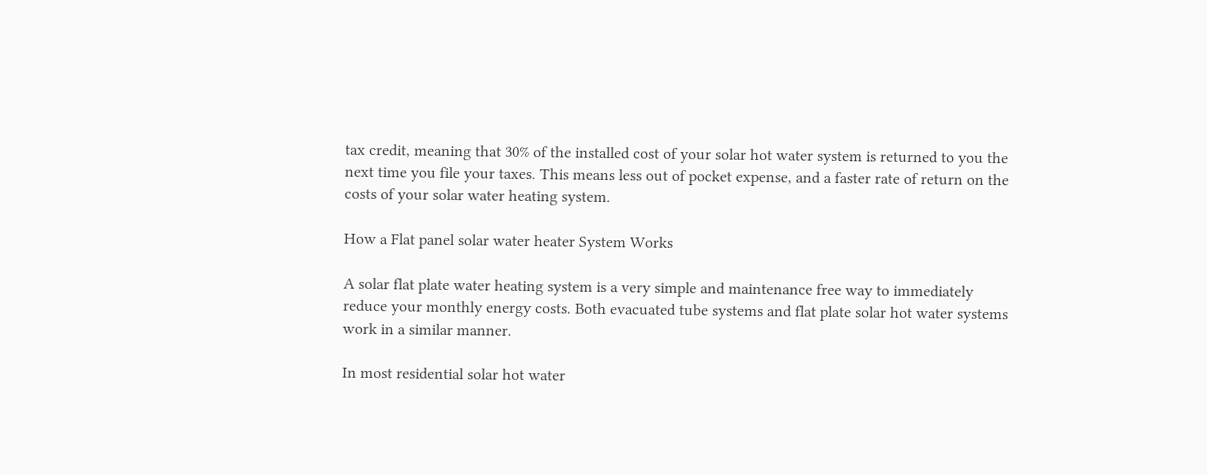tax credit, meaning that 30% of the installed cost of your solar hot water system is returned to you the next time you file your taxes. This means less out of pocket expense, and a faster rate of return on the costs of your solar water heating system.

How a Flat panel solar water heater System Works

A solar flat plate water heating system is a very simple and maintenance free way to immediately reduce your monthly energy costs. Both evacuated tube systems and flat plate solar hot water systems work in a similar manner.

In most residential solar hot water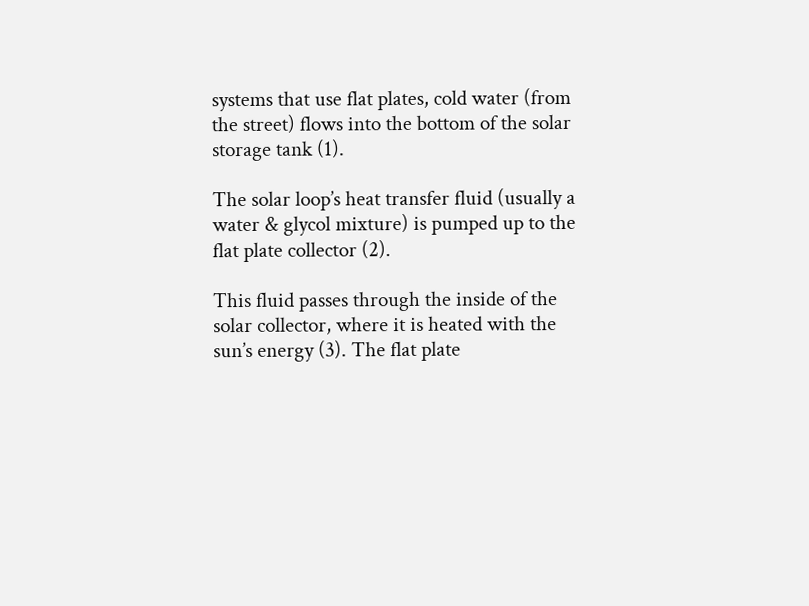systems that use flat plates, cold water (from the street) flows into the bottom of the solar storage tank (1).

The solar loop’s heat transfer fluid (usually a water & glycol mixture) is pumped up to the flat plate collector (2).

This fluid passes through the inside of the solar collector, where it is heated with the sun’s energy (3). The flat plate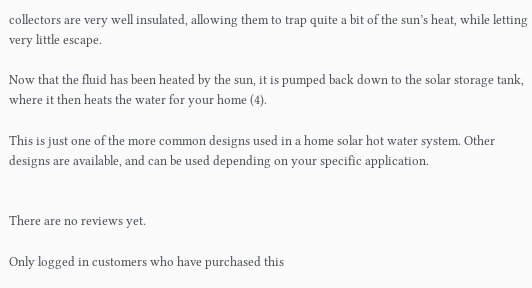collectors are very well insulated, allowing them to trap quite a bit of the sun’s heat, while letting very little escape.

Now that the fluid has been heated by the sun, it is pumped back down to the solar storage tank, where it then heats the water for your home (4).

This is just one of the more common designs used in a home solar hot water system. Other designs are available, and can be used depending on your specific application.


There are no reviews yet.

Only logged in customers who have purchased this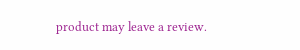product may leave a review.